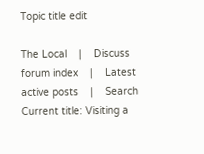Topic title edit

The Local    |    Discuss forum index    |    Latest active posts    |    Search
Current title: Visiting a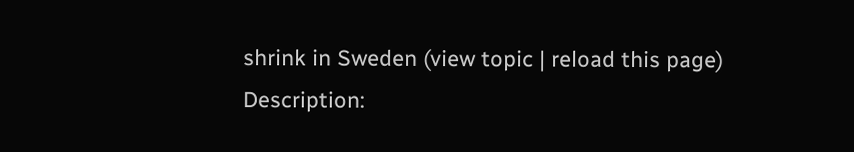shrink in Sweden (view topic | reload this page)
Description: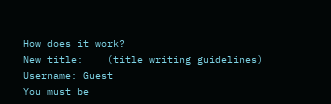How does it work?
New title:    (title writing guidelines)
Username: Guest
You must be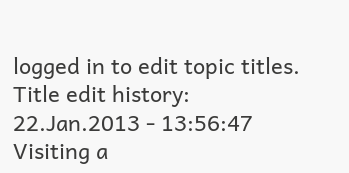logged in to edit topic titles.
Title edit history:
22.Jan.2013 - 13:56:47
Visiting a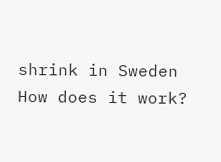shrink in Sweden
How does it work?